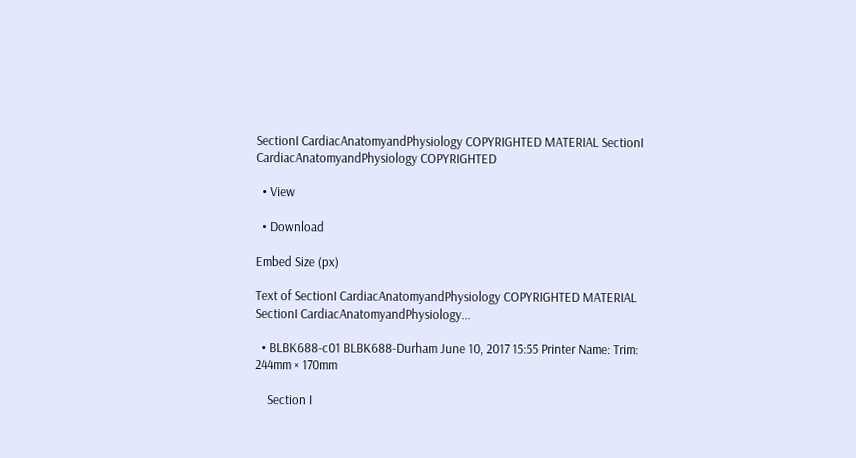SectionI CardiacAnatomyandPhysiology COPYRIGHTED MATERIAL SectionI CardiacAnatomyandPhysiology COPYRIGHTED

  • View

  • Download

Embed Size (px)

Text of SectionI CardiacAnatomyandPhysiology COPYRIGHTED MATERIAL SectionI CardiacAnatomyandPhysiology...

  • BLBK688-c01 BLBK688-Durham June 10, 2017 15:55 Printer Name: Trim: 244mm × 170mm

    Section I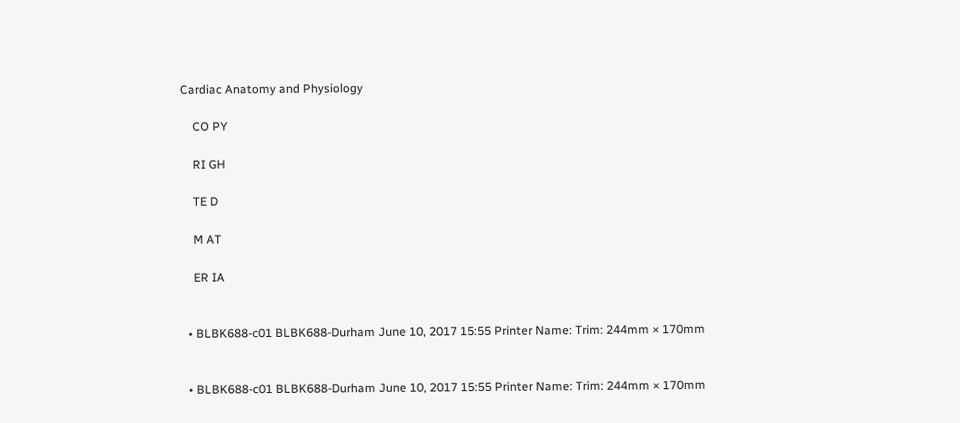Cardiac Anatomy and Physiology

    CO PY

    RI GH

    TE D

    M AT

    ER IA


  • BLBK688-c01 BLBK688-Durham June 10, 2017 15:55 Printer Name: Trim: 244mm × 170mm


  • BLBK688-c01 BLBK688-Durham June 10, 2017 15:55 Printer Name: Trim: 244mm × 170mm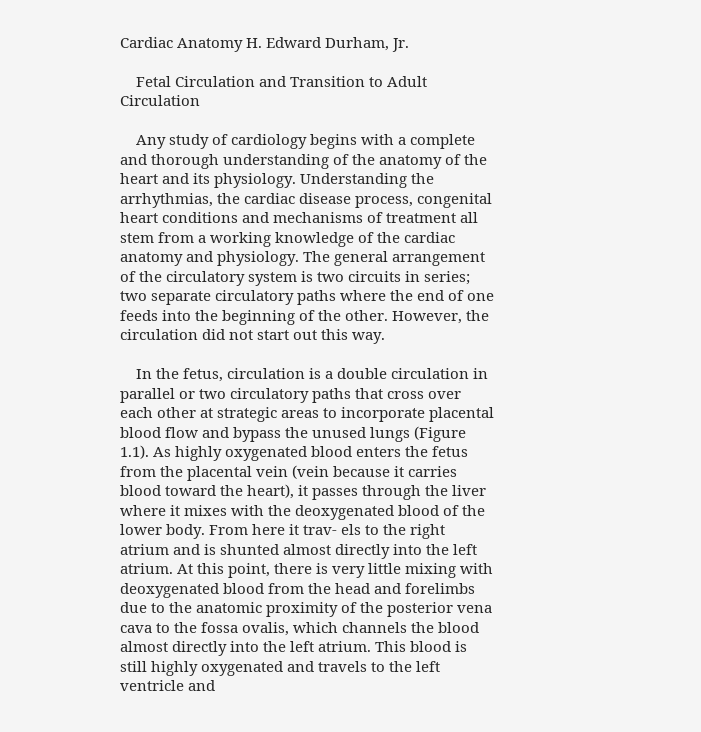Cardiac Anatomy H. Edward Durham, Jr.

    Fetal Circulation and Transition to Adult Circulation

    Any study of cardiology begins with a complete and thorough understanding of the anatomy of the heart and its physiology. Understanding the arrhythmias, the cardiac disease process, congenital heart conditions and mechanisms of treatment all stem from a working knowledge of the cardiac anatomy and physiology. The general arrangement of the circulatory system is two circuits in series; two separate circulatory paths where the end of one feeds into the beginning of the other. However, the circulation did not start out this way.

    In the fetus, circulation is a double circulation in parallel or two circulatory paths that cross over each other at strategic areas to incorporate placental blood flow and bypass the unused lungs (Figure 1.1). As highly oxygenated blood enters the fetus from the placental vein (vein because it carries blood toward the heart), it passes through the liver where it mixes with the deoxygenated blood of the lower body. From here it trav- els to the right atrium and is shunted almost directly into the left atrium. At this point, there is very little mixing with deoxygenated blood from the head and forelimbs due to the anatomic proximity of the posterior vena cava to the fossa ovalis, which channels the blood almost directly into the left atrium. This blood is still highly oxygenated and travels to the left ventricle and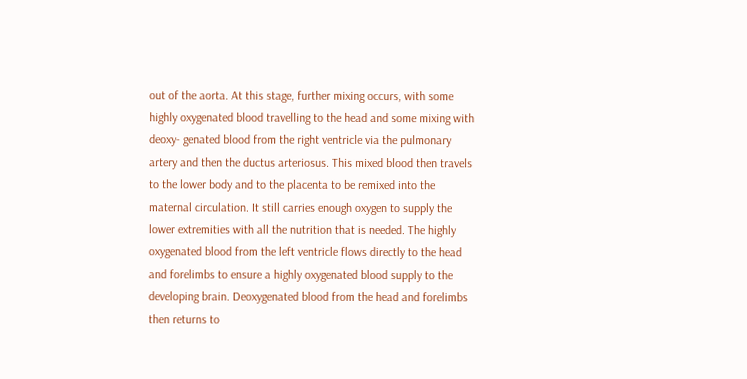out of the aorta. At this stage, further mixing occurs, with some highly oxygenated blood travelling to the head and some mixing with deoxy- genated blood from the right ventricle via the pulmonary artery and then the ductus arteriosus. This mixed blood then travels to the lower body and to the placenta to be remixed into the maternal circulation. It still carries enough oxygen to supply the lower extremities with all the nutrition that is needed. The highly oxygenated blood from the left ventricle flows directly to the head and forelimbs to ensure a highly oxygenated blood supply to the developing brain. Deoxygenated blood from the head and forelimbs then returns to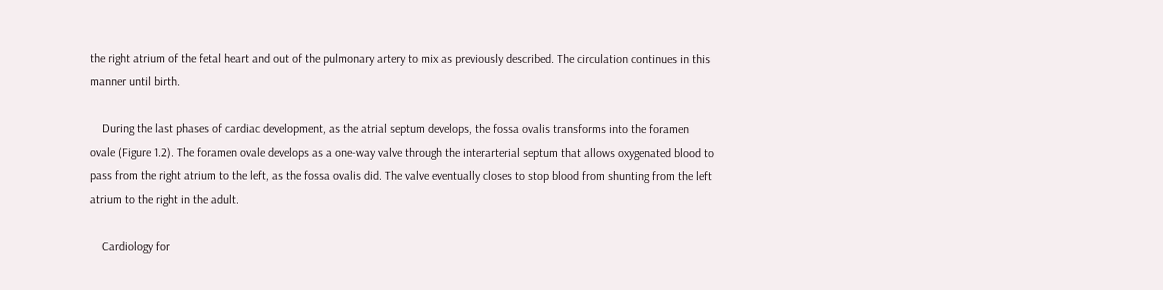the right atrium of the fetal heart and out of the pulmonary artery to mix as previously described. The circulation continues in this manner until birth.

    During the last phases of cardiac development, as the atrial septum develops, the fossa ovalis transforms into the foramen ovale (Figure 1.2). The foramen ovale develops as a one-way valve through the interarterial septum that allows oxygenated blood to pass from the right atrium to the left, as the fossa ovalis did. The valve eventually closes to stop blood from shunting from the left atrium to the right in the adult.

    Cardiology for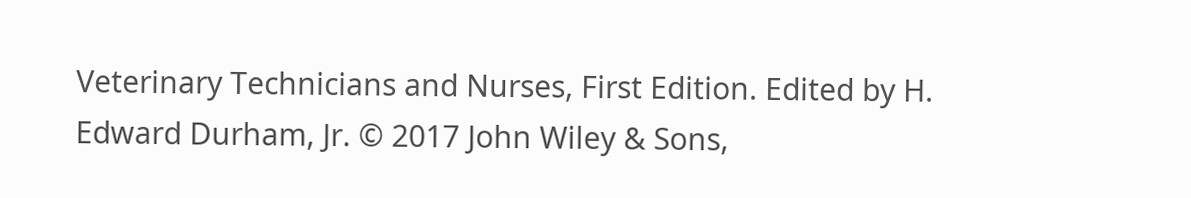Veterinary Technicians and Nurses, First Edition. Edited by H. Edward Durham, Jr. © 2017 John Wiley & Sons,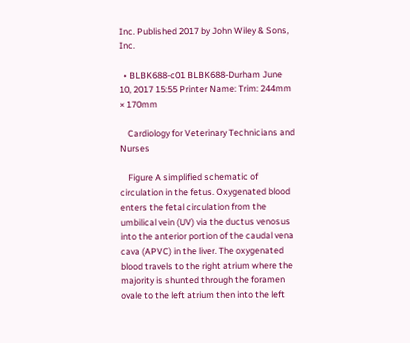Inc. Published 2017 by John Wiley & Sons, Inc.

  • BLBK688-c01 BLBK688-Durham June 10, 2017 15:55 Printer Name: Trim: 244mm × 170mm

    Cardiology for Veterinary Technicians and Nurses

    Figure A simplified schematic of circulation in the fetus. Oxygenated blood enters the fetal circulation from the umbilical vein (UV) via the ductus venosus into the anterior portion of the caudal vena cava (APVC) in the liver. The oxygenated blood travels to the right atrium where the majority is shunted through the foramen ovale to the left atrium then into the left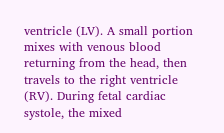ventricle (LV). A small portion mixes with venous blood returning from the head, then travels to the right ventricle (RV). During fetal cardiac systole, the mixed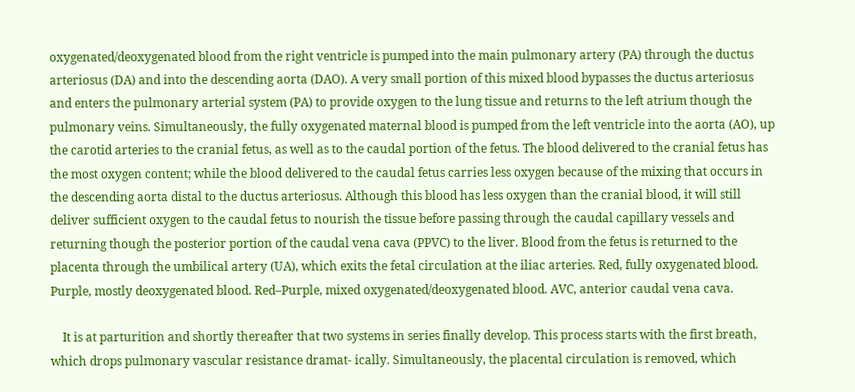oxygenated/deoxygenated blood from the right ventricle is pumped into the main pulmonary artery (PA) through the ductus arteriosus (DA) and into the descending aorta (DAO). A very small portion of this mixed blood bypasses the ductus arteriosus and enters the pulmonary arterial system (PA) to provide oxygen to the lung tissue and returns to the left atrium though the pulmonary veins. Simultaneously, the fully oxygenated maternal blood is pumped from the left ventricle into the aorta (AO), up the carotid arteries to the cranial fetus, as well as to the caudal portion of the fetus. The blood delivered to the cranial fetus has the most oxygen content; while the blood delivered to the caudal fetus carries less oxygen because of the mixing that occurs in the descending aorta distal to the ductus arteriosus. Although this blood has less oxygen than the cranial blood, it will still deliver sufficient oxygen to the caudal fetus to nourish the tissue before passing through the caudal capillary vessels and returning though the posterior portion of the caudal vena cava (PPVC) to the liver. Blood from the fetus is returned to the placenta through the umbilical artery (UA), which exits the fetal circulation at the iliac arteries. Red, fully oxygenated blood. Purple, mostly deoxygenated blood. Red–Purple, mixed oxygenated/deoxygenated blood. AVC, anterior caudal vena cava.

    It is at parturition and shortly thereafter that two systems in series finally develop. This process starts with the first breath, which drops pulmonary vascular resistance dramat- ically. Simultaneously, the placental circulation is removed, which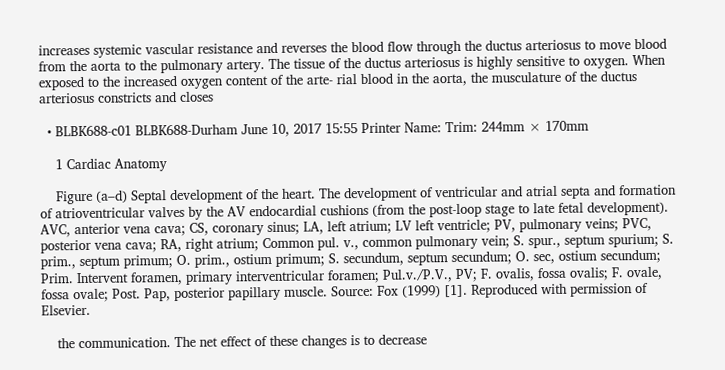increases systemic vascular resistance and reverses the blood flow through the ductus arteriosus to move blood from the aorta to the pulmonary artery. The tissue of the ductus arteriosus is highly sensitive to oxygen. When exposed to the increased oxygen content of the arte- rial blood in the aorta, the musculature of the ductus arteriosus constricts and closes

  • BLBK688-c01 BLBK688-Durham June 10, 2017 15:55 Printer Name: Trim: 244mm × 170mm

    1 Cardiac Anatomy

    Figure (a–d) Septal development of the heart. The development of ventricular and atrial septa and formation of atrioventricular valves by the AV endocardial cushions (from the post-loop stage to late fetal development). AVC, anterior vena cava; CS, coronary sinus; LA, left atrium; LV left ventricle; PV, pulmonary veins; PVC, posterior vena cava; RA, right atrium; Common pul. v., common pulmonary vein; S. spur., septum spurium; S. prim., septum primum; O. prim., ostium primum; S. secundum, septum secundum; O. sec, ostium secundum; Prim. Intervent foramen, primary interventricular foramen; Pul.v./P.V., PV; F. ovalis, fossa ovalis; F. ovale, fossa ovale; Post. Pap, posterior papillary muscle. Source: Fox (1999) [1]. Reproduced with permission of Elsevier.

    the communication. The net effect of these changes is to decrease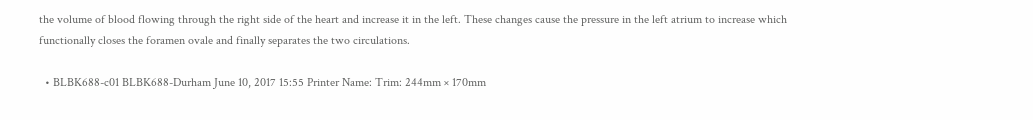the volume of blood flowing through the right side of the heart and increase it in the left. These changes cause the pressure in the left atrium to increase which functionally closes the foramen ovale and finally separates the two circulations.

  • BLBK688-c01 BLBK688-Durham June 10, 2017 15:55 Printer Name: Trim: 244mm × 170mm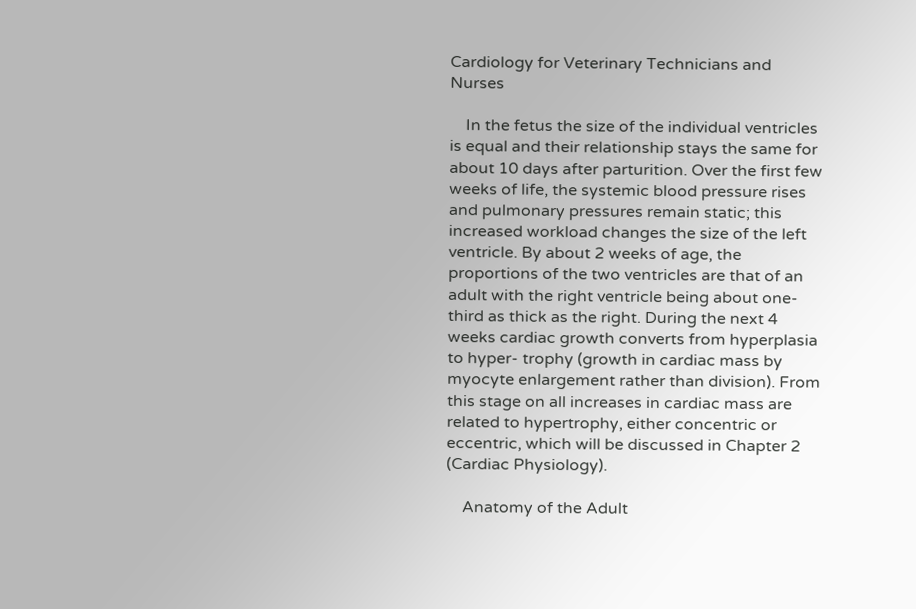Cardiology for Veterinary Technicians and Nurses

    In the fetus the size of the individual ventricles is equal and their relationship stays the same for about 10 days after parturition. Over the first few weeks of life, the systemic blood pressure rises and pulmonary pressures remain static; this increased workload changes the size of the left ventricle. By about 2 weeks of age, the proportions of the two ventricles are that of an adult with the right ventricle being about one-third as thick as the right. During the next 4 weeks cardiac growth converts from hyperplasia to hyper- trophy (growth in cardiac mass by myocyte enlargement rather than division). From this stage on all increases in cardiac mass are related to hypertrophy, either concentric or eccentric, which will be discussed in Chapter 2 (Cardiac Physiology).

    Anatomy of the Adult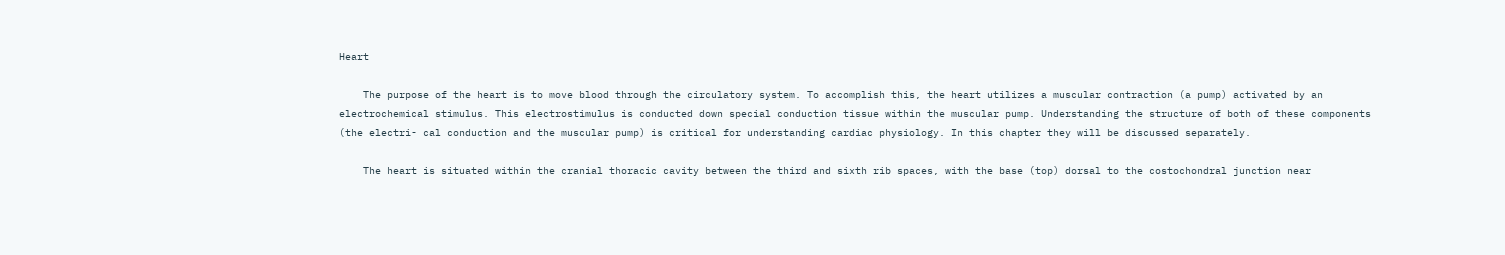Heart

    The purpose of the heart is to move blood through the circulatory system. To accomplish this, the heart utilizes a muscular contraction (a pump) activated by an electrochemical stimulus. This electrostimulus is conducted down special conduction tissue within the muscular pump. Understanding the structure of both of these components (the electri- cal conduction and the muscular pump) is critical for understanding cardiac physiology. In this chapter they will be discussed separately.

    The heart is situated within the cranial thoracic cavity between the third and sixth rib spaces, with the base (top) dorsal to the costochondral junction near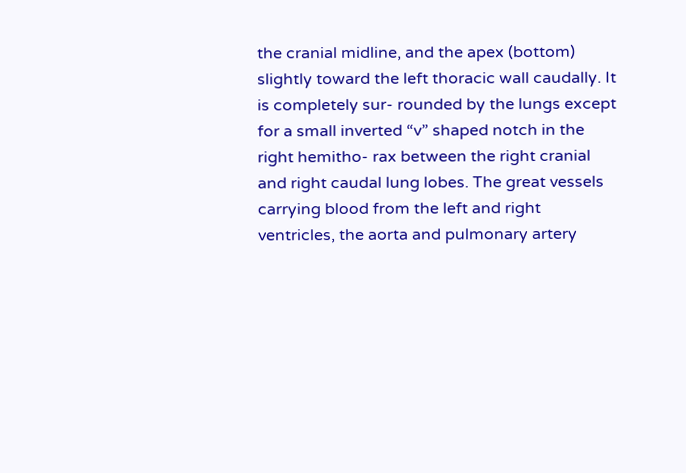the cranial midline, and the apex (bottom) slightly toward the left thoracic wall caudally. It is completely sur- rounded by the lungs except for a small inverted “v” shaped notch in the right hemitho- rax between the right cranial and right caudal lung lobes. The great vessels carrying blood from the left and right ventricles, the aorta and pulmonary artery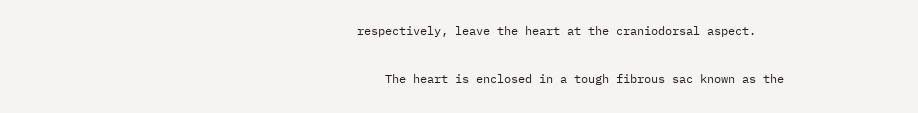respectively, leave the heart at the craniodorsal aspect.

    The heart is enclosed in a tough fibrous sac known as the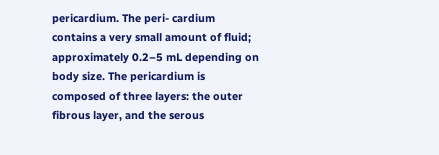pericardium. The peri- cardium contains a very small amount of fluid; approximately 0.2–5 mL depending on body size. The pericardium is composed of three layers: the outer fibrous layer, and the serous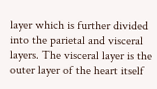layer which is further divided into the parietal and visceral layers. The visceral layer is the outer layer of the heart itself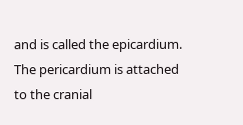and is called the epicardium. The pericardium is attached to the cranial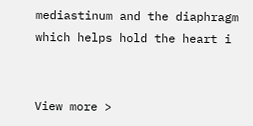mediastinum and the diaphragm which helps hold the heart i


View more >